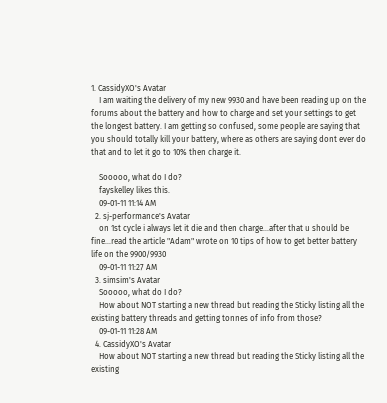1. CassidyXO's Avatar
    I am waiting the delivery of my new 9930 and have been reading up on the forums about the battery and how to charge and set your settings to get the longest battery. I am getting so confused, some people are saying that you should totally kill your battery, where as others are saying dont ever do that and to let it go to 10% then charge it.

    Sooooo, what do I do?
    fayskelley likes this.
    09-01-11 11:14 AM
  2. sj-performance's Avatar
    on 1st cycle i always let it die and then charge...after that u should be fine...read the article "Adam" wrote on 10 tips of how to get better battery life on the 9900/9930
    09-01-11 11:27 AM
  3. simsim's Avatar
    Sooooo, what do I do?
    How about NOT starting a new thread but reading the Sticky listing all the existing battery threads and getting tonnes of info from those?
    09-01-11 11:28 AM
  4. CassidyXO's Avatar
    How about NOT starting a new thread but reading the Sticky listing all the existing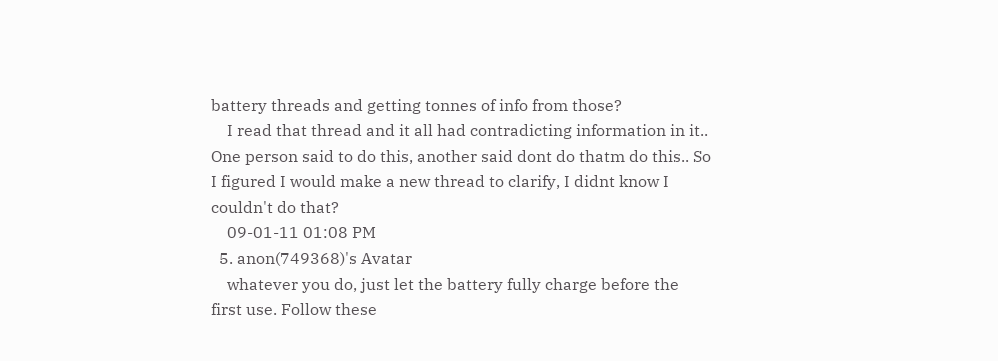battery threads and getting tonnes of info from those?
    I read that thread and it all had contradicting information in it.. One person said to do this, another said dont do thatm do this.. So I figured I would make a new thread to clarify, I didnt know I couldn't do that?
    09-01-11 01:08 PM
  5. anon(749368)'s Avatar
    whatever you do, just let the battery fully charge before the first use. Follow these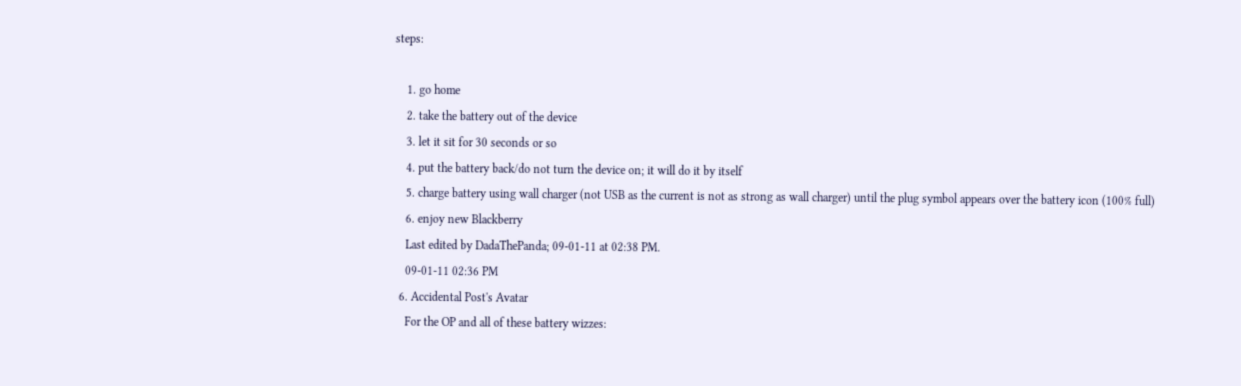steps:

    1. go home
    2. take the battery out of the device
    3. let it sit for 30 seconds or so
    4. put the battery back/do not turn the device on; it will do it by itself
    5. charge battery using wall charger (not USB as the current is not as strong as wall charger) until the plug symbol appears over the battery icon (100% full)
    6. enjoy new Blackberry
    Last edited by DadaThePanda; 09-01-11 at 02:38 PM.
    09-01-11 02:36 PM
  6. Accidental Post's Avatar
    For the OP and all of these battery wizzes: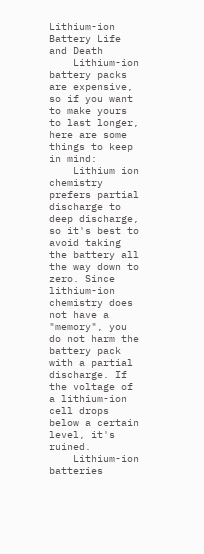Lithium-ion Battery Life and Death
    Lithium-ion battery packs are expensive, so if you want to make yours to last longer, here are some things to keep in mind:
    Lithium ion chemistry prefers partial discharge to deep discharge, so it's best to avoid taking the battery all the way down to zero. Since lithium-ion chemistry does not have a "memory", you do not harm the battery pack with a partial discharge. If the voltage of a lithium-ion cell drops below a certain level, it's ruined.
    Lithium-ion batteries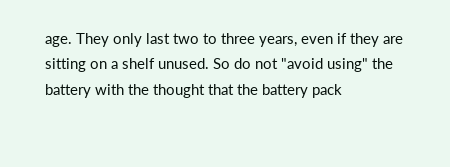age. They only last two to three years, even if they are sitting on a shelf unused. So do not "avoid using" the battery with the thought that the battery pack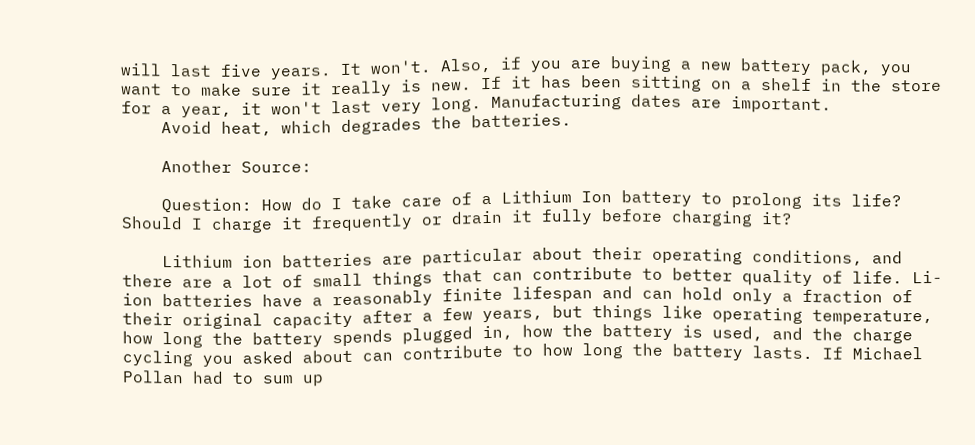will last five years. It won't. Also, if you are buying a new battery pack, you want to make sure it really is new. If it has been sitting on a shelf in the store for a year, it won't last very long. Manufacturing dates are important.
    Avoid heat, which degrades the batteries.

    Another Source:

    Question: How do I take care of a Lithium Ion battery to prolong its life? Should I charge it frequently or drain it fully before charging it?

    Lithium ion batteries are particular about their operating conditions, and there are a lot of small things that can contribute to better quality of life. Li-ion batteries have a reasonably finite lifespan and can hold only a fraction of their original capacity after a few years, but things like operating temperature, how long the battery spends plugged in, how the battery is used, and the charge cycling you asked about can contribute to how long the battery lasts. If Michael Pollan had to sum up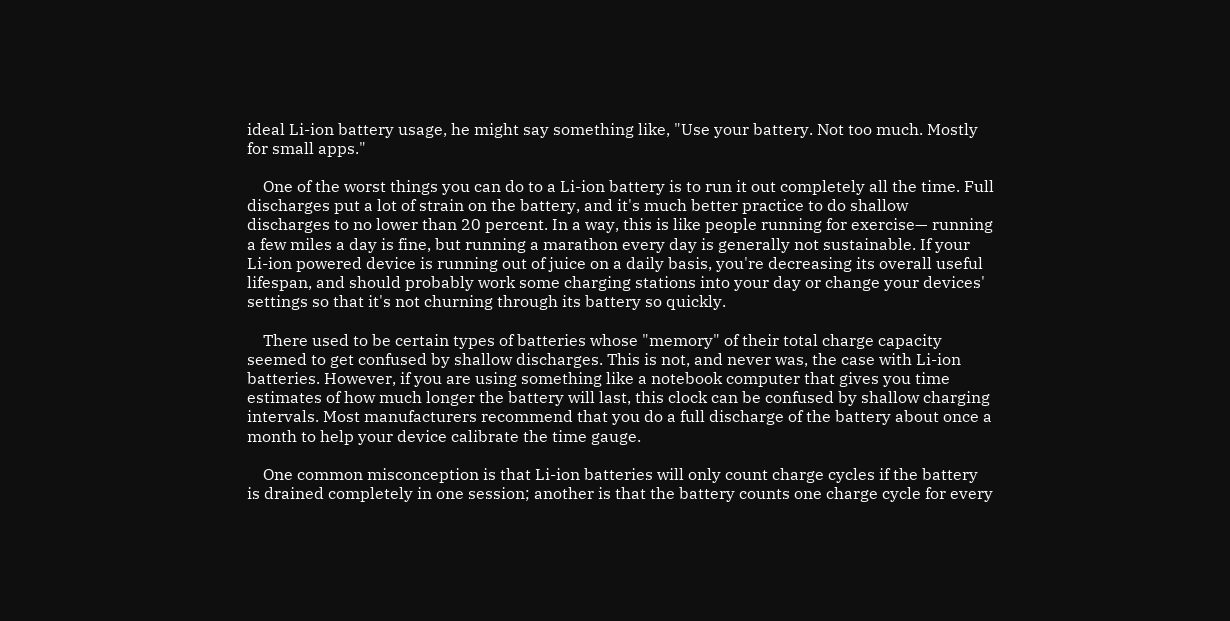ideal Li-ion battery usage, he might say something like, "Use your battery. Not too much. Mostly for small apps."

    One of the worst things you can do to a Li-ion battery is to run it out completely all the time. Full discharges put a lot of strain on the battery, and it's much better practice to do shallow discharges to no lower than 20 percent. In a way, this is like people running for exercise— running a few miles a day is fine, but running a marathon every day is generally not sustainable. If your Li-ion powered device is running out of juice on a daily basis, you're decreasing its overall useful lifespan, and should probably work some charging stations into your day or change your devices' settings so that it's not churning through its battery so quickly.

    There used to be certain types of batteries whose "memory" of their total charge capacity seemed to get confused by shallow discharges. This is not, and never was, the case with Li-ion batteries. However, if you are using something like a notebook computer that gives you time estimates of how much longer the battery will last, this clock can be confused by shallow charging intervals. Most manufacturers recommend that you do a full discharge of the battery about once a month to help your device calibrate the time gauge.

    One common misconception is that Li-ion batteries will only count charge cycles if the battery is drained completely in one session; another is that the battery counts one charge cycle for every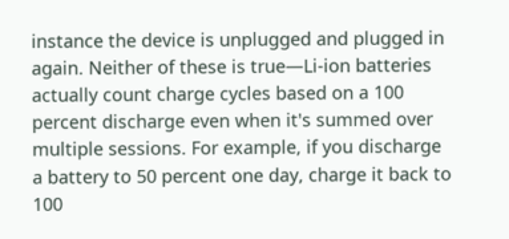instance the device is unplugged and plugged in again. Neither of these is true—Li-ion batteries actually count charge cycles based on a 100 percent discharge even when it's summed over multiple sessions. For example, if you discharge a battery to 50 percent one day, charge it back to 100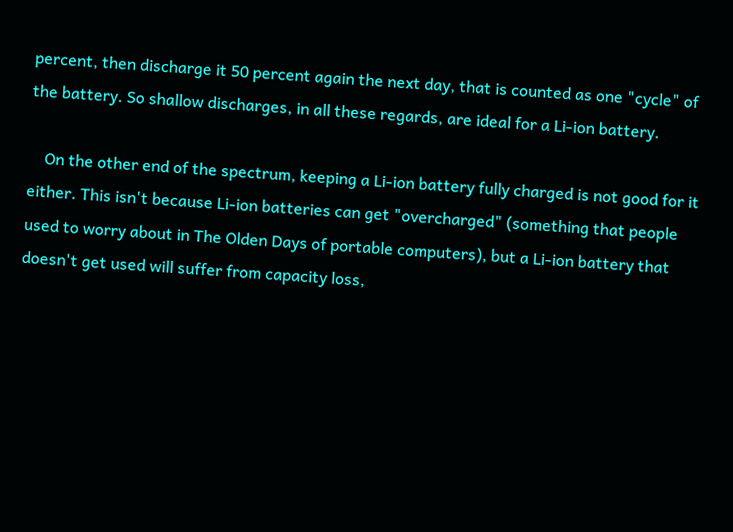percent, then discharge it 50 percent again the next day, that is counted as one "cycle" of the battery. So shallow discharges, in all these regards, are ideal for a Li-ion battery.

    On the other end of the spectrum, keeping a Li-ion battery fully charged is not good for it either. This isn't because Li-ion batteries can get "overcharged" (something that people used to worry about in The Olden Days of portable computers), but a Li-ion battery that doesn't get used will suffer from capacity loss,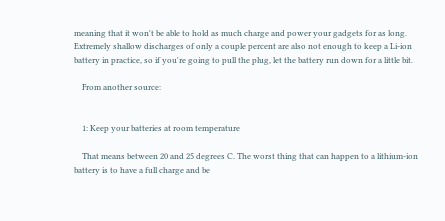meaning that it won't be able to hold as much charge and power your gadgets for as long. Extremely shallow discharges of only a couple percent are also not enough to keep a Li-ion battery in practice, so if you're going to pull the plug, let the battery run down for a little bit.

    From another source:


    1: Keep your batteries at room temperature

    That means between 20 and 25 degrees C. The worst thing that can happen to a lithium-ion battery is to have a full charge and be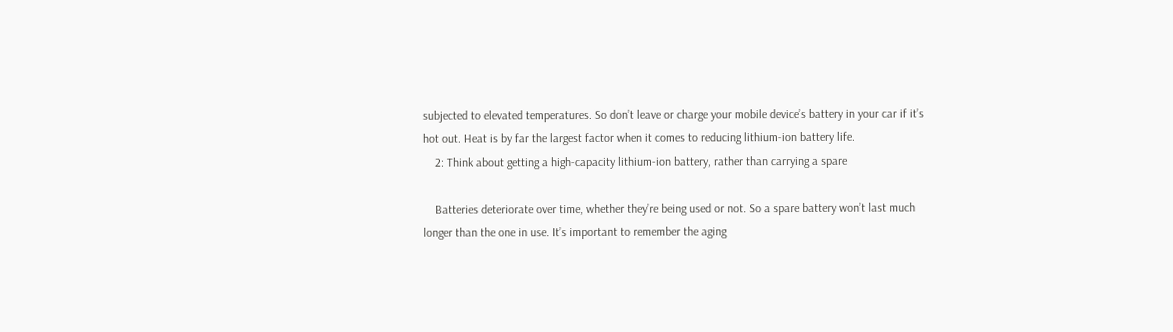subjected to elevated temperatures. So don’t leave or charge your mobile device’s battery in your car if it’s hot out. Heat is by far the largest factor when it comes to reducing lithium-ion battery life.
    2: Think about getting a high-capacity lithium-ion battery, rather than carrying a spare

    Batteries deteriorate over time, whether they’re being used or not. So a spare battery won’t last much longer than the one in use. It’s important to remember the aging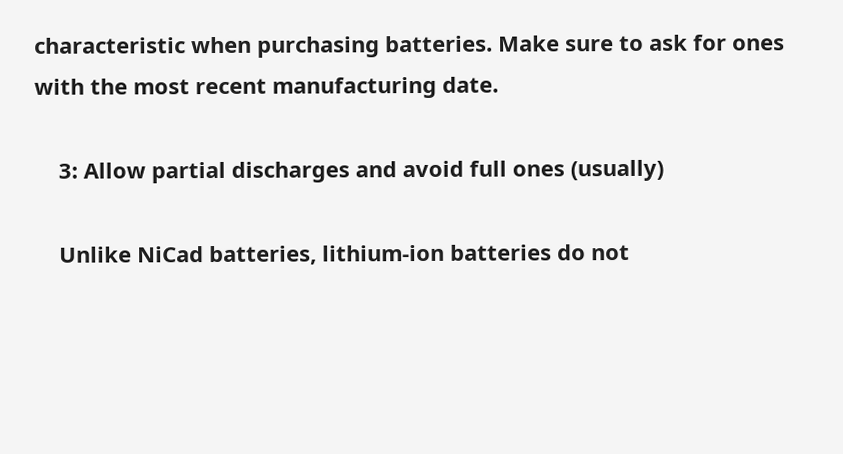characteristic when purchasing batteries. Make sure to ask for ones with the most recent manufacturing date.

    3: Allow partial discharges and avoid full ones (usually)

    Unlike NiCad batteries, lithium-ion batteries do not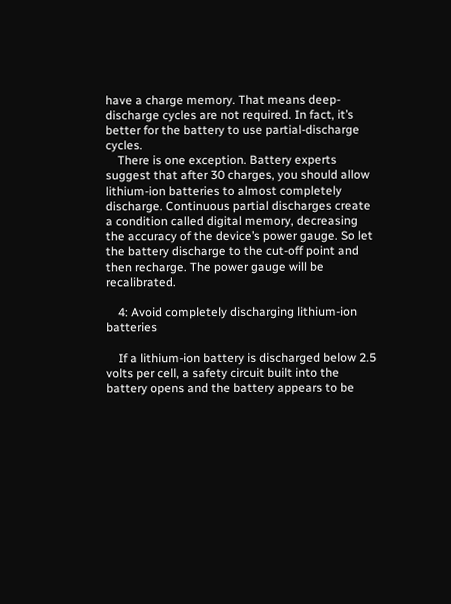have a charge memory. That means deep-discharge cycles are not required. In fact, it’s better for the battery to use partial-discharge cycles.
    There is one exception. Battery experts suggest that after 30 charges, you should allow lithium-ion batteries to almost completely discharge. Continuous partial discharges create a condition called digital memory, decreasing the accuracy of the device’s power gauge. So let the battery discharge to the cut-off point and then recharge. The power gauge will be recalibrated.

    4: Avoid completely discharging lithium-ion batteries

    If a lithium-ion battery is discharged below 2.5 volts per cell, a safety circuit built into the battery opens and the battery appears to be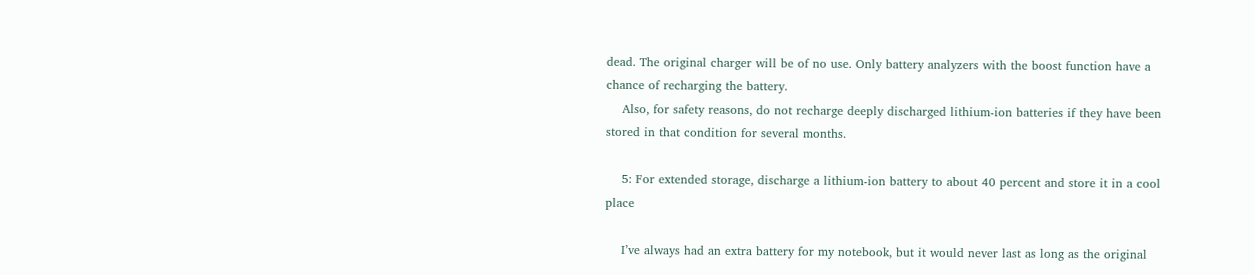dead. The original charger will be of no use. Only battery analyzers with the boost function have a chance of recharging the battery.
    Also, for safety reasons, do not recharge deeply discharged lithium-ion batteries if they have been stored in that condition for several months.

    5: For extended storage, discharge a lithium-ion battery to about 40 percent and store it in a cool place

    I’ve always had an extra battery for my notebook, but it would never last as long as the original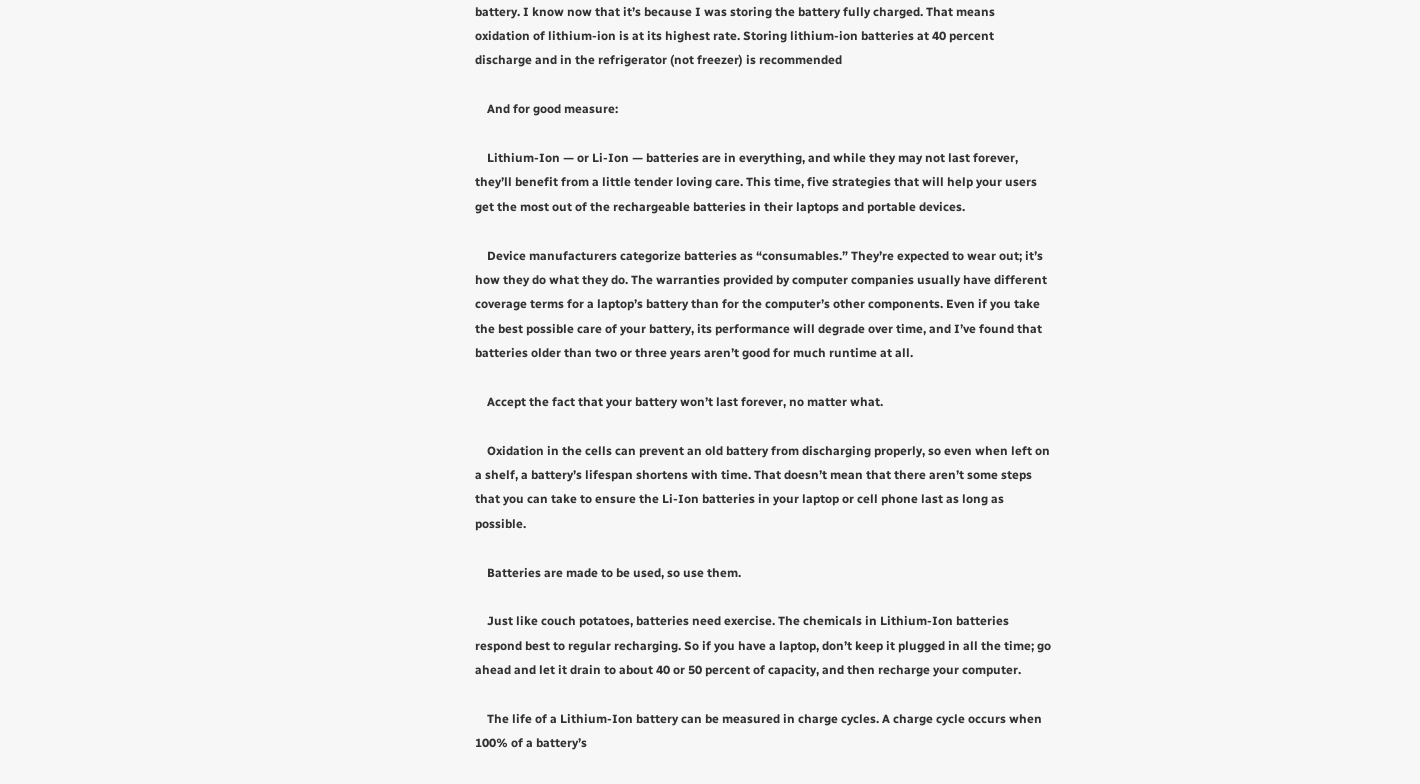battery. I know now that it’s because I was storing the battery fully charged. That means oxidation of lithium-ion is at its highest rate. Storing lithium-ion batteries at 40 percent discharge and in the refrigerator (not freezer) is recommended

    And for good measure:

    Lithium-Ion — or Li-Ion — batteries are in everything, and while they may not last forever, they’ll benefit from a little tender loving care. This time, five strategies that will help your users get the most out of the rechargeable batteries in their laptops and portable devices.

    Device manufacturers categorize batteries as “consumables.” They’re expected to wear out; it’s how they do what they do. The warranties provided by computer companies usually have different coverage terms for a laptop’s battery than for the computer’s other components. Even if you take the best possible care of your battery, its performance will degrade over time, and I’ve found that batteries older than two or three years aren’t good for much runtime at all.

    Accept the fact that your battery won’t last forever, no matter what.

    Oxidation in the cells can prevent an old battery from discharging properly, so even when left on a shelf, a battery’s lifespan shortens with time. That doesn’t mean that there aren’t some steps that you can take to ensure the Li-Ion batteries in your laptop or cell phone last as long as possible.

    Batteries are made to be used, so use them.

    Just like couch potatoes, batteries need exercise. The chemicals in Lithium-Ion batteries respond best to regular recharging. So if you have a laptop, don’t keep it plugged in all the time; go ahead and let it drain to about 40 or 50 percent of capacity, and then recharge your computer.

    The life of a Lithium-Ion battery can be measured in charge cycles. A charge cycle occurs when 100% of a battery’s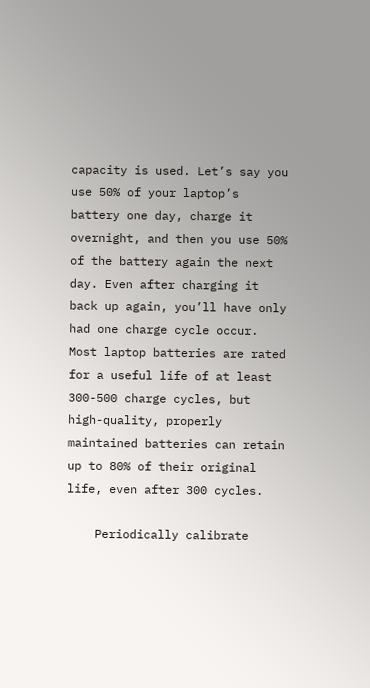capacity is used. Let’s say you use 50% of your laptop’s battery one day, charge it overnight, and then you use 50% of the battery again the next day. Even after charging it back up again, you’ll have only had one charge cycle occur. Most laptop batteries are rated for a useful life of at least 300-500 charge cycles, but high-quality, properly maintained batteries can retain up to 80% of their original life, even after 300 cycles.

    Periodically calibrate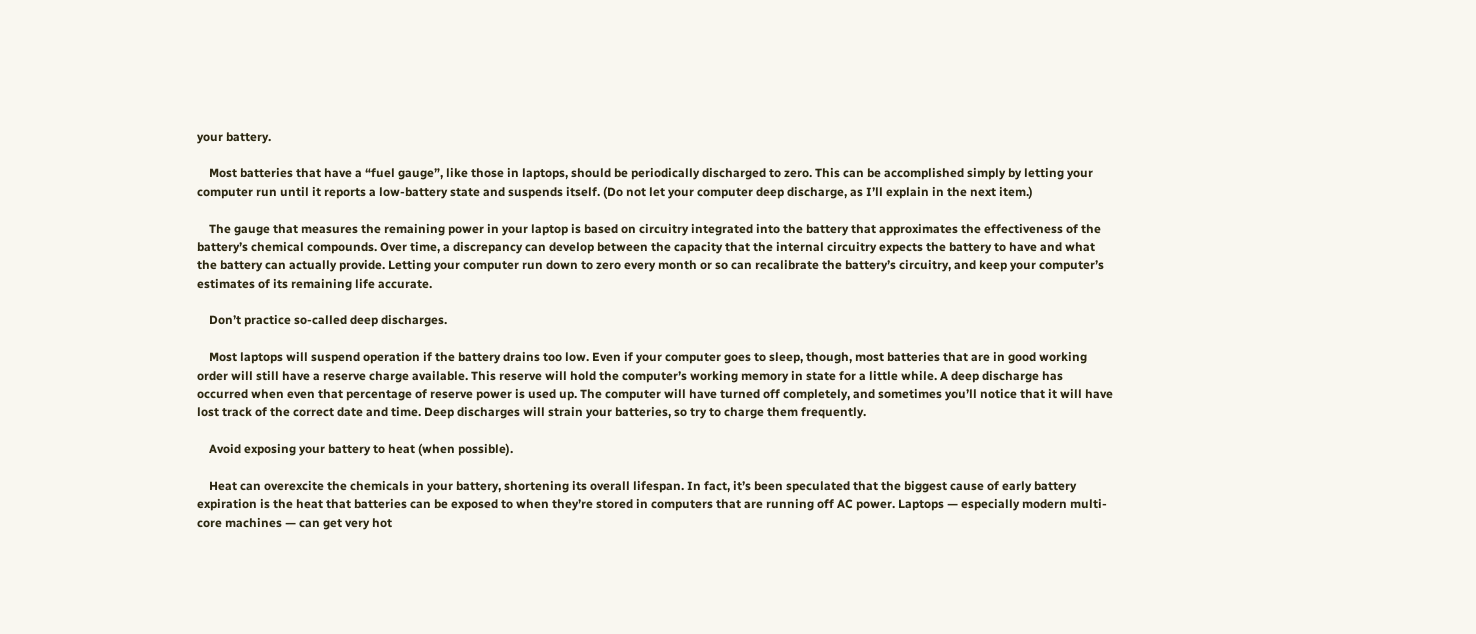your battery.

    Most batteries that have a “fuel gauge”, like those in laptops, should be periodically discharged to zero. This can be accomplished simply by letting your computer run until it reports a low-battery state and suspends itself. (Do not let your computer deep discharge, as I’ll explain in the next item.)

    The gauge that measures the remaining power in your laptop is based on circuitry integrated into the battery that approximates the effectiveness of the battery’s chemical compounds. Over time, a discrepancy can develop between the capacity that the internal circuitry expects the battery to have and what the battery can actually provide. Letting your computer run down to zero every month or so can recalibrate the battery’s circuitry, and keep your computer’s estimates of its remaining life accurate.

    Don’t practice so-called deep discharges.

    Most laptops will suspend operation if the battery drains too low. Even if your computer goes to sleep, though, most batteries that are in good working order will still have a reserve charge available. This reserve will hold the computer’s working memory in state for a little while. A deep discharge has occurred when even that percentage of reserve power is used up. The computer will have turned off completely, and sometimes you’ll notice that it will have lost track of the correct date and time. Deep discharges will strain your batteries, so try to charge them frequently.

    Avoid exposing your battery to heat (when possible).

    Heat can overexcite the chemicals in your battery, shortening its overall lifespan. In fact, it’s been speculated that the biggest cause of early battery expiration is the heat that batteries can be exposed to when they’re stored in computers that are running off AC power. Laptops — especially modern multi-core machines — can get very hot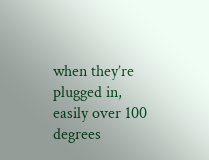when they’re plugged in, easily over 100 degrees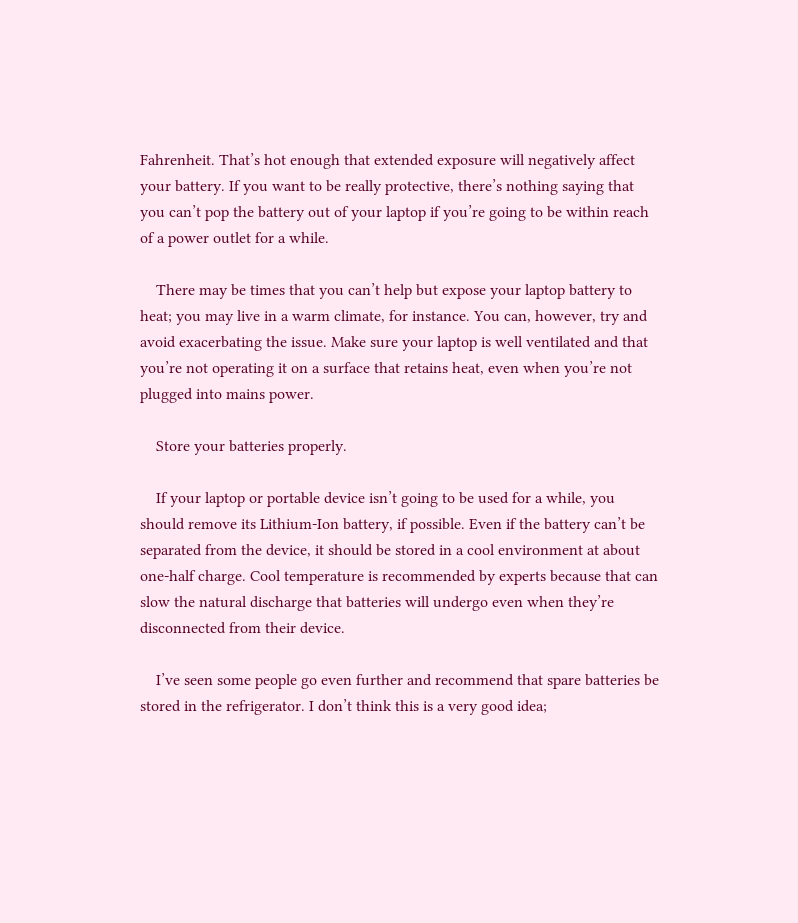Fahrenheit. That’s hot enough that extended exposure will negatively affect your battery. If you want to be really protective, there’s nothing saying that you can’t pop the battery out of your laptop if you’re going to be within reach of a power outlet for a while.

    There may be times that you can’t help but expose your laptop battery to heat; you may live in a warm climate, for instance. You can, however, try and avoid exacerbating the issue. Make sure your laptop is well ventilated and that you’re not operating it on a surface that retains heat, even when you’re not plugged into mains power.

    Store your batteries properly.

    If your laptop or portable device isn’t going to be used for a while, you should remove its Lithium-Ion battery, if possible. Even if the battery can’t be separated from the device, it should be stored in a cool environment at about one-half charge. Cool temperature is recommended by experts because that can slow the natural discharge that batteries will undergo even when they’re disconnected from their device.

    I’ve seen some people go even further and recommend that spare batteries be stored in the refrigerator. I don’t think this is a very good idea;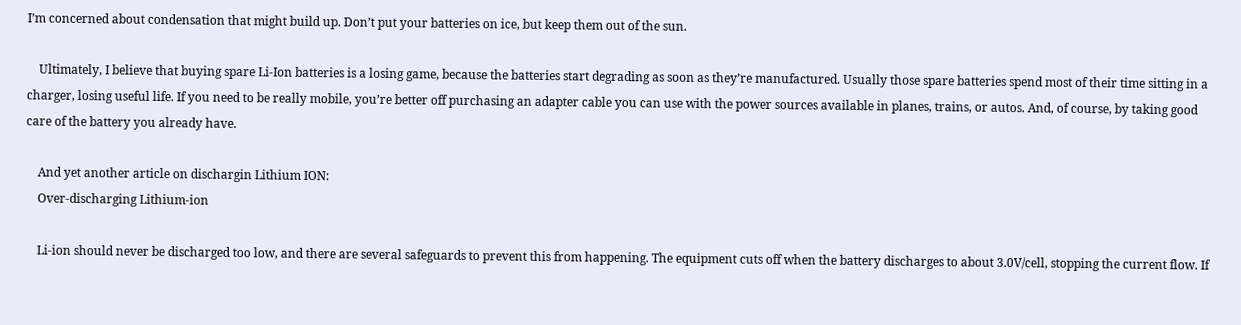I’m concerned about condensation that might build up. Don’t put your batteries on ice, but keep them out of the sun.

    Ultimately, I believe that buying spare Li-Ion batteries is a losing game, because the batteries start degrading as soon as they’re manufactured. Usually those spare batteries spend most of their time sitting in a charger, losing useful life. If you need to be really mobile, you’re better off purchasing an adapter cable you can use with the power sources available in planes, trains, or autos. And, of course, by taking good care of the battery you already have.

    And yet another article on dischargin Lithium ION:
    Over-discharging Lithium-ion

    Li-ion should never be discharged too low, and there are several safeguards to prevent this from happening. The equipment cuts off when the battery discharges to about 3.0V/cell, stopping the current flow. If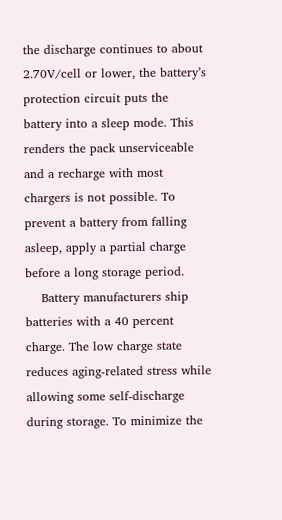the discharge continues to about 2.70V/cell or lower, the battery’s protection circuit puts the battery into a sleep mode. This renders the pack unserviceable and a recharge with most chargers is not possible. To prevent a battery from falling asleep, apply a partial charge before a long storage period.
    Battery manufacturers ship batteries with a 40 percent charge. The low charge state reduces aging-related stress while allowing some self-discharge during storage. To minimize the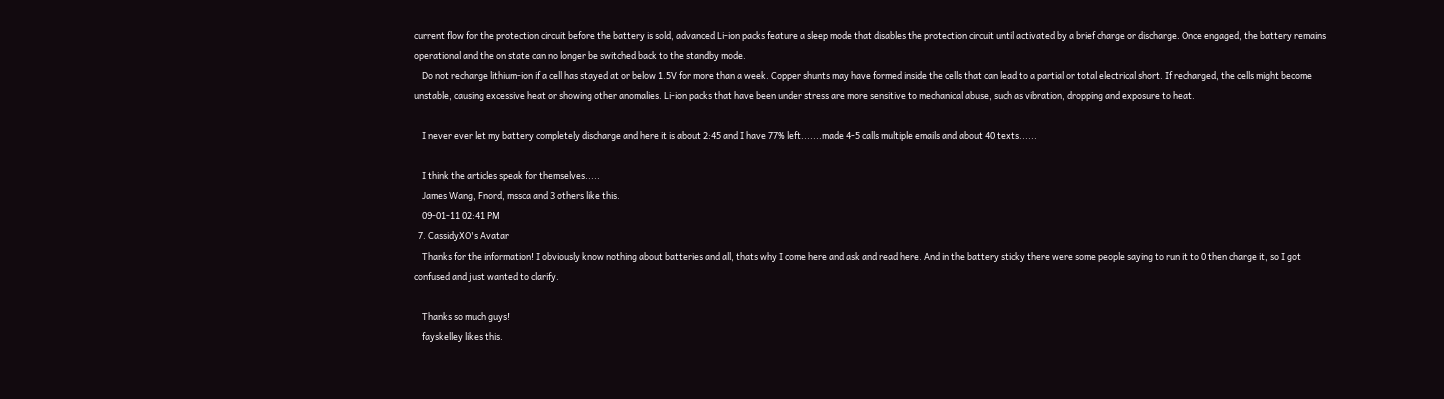current flow for the protection circuit before the battery is sold, advanced Li-ion packs feature a sleep mode that disables the protection circuit until activated by a brief charge or discharge. Once engaged, the battery remains operational and the on state can no longer be switched back to the standby mode.
    Do not recharge lithium-ion if a cell has stayed at or below 1.5V for more than a week. Copper shunts may have formed inside the cells that can lead to a partial or total electrical short. If recharged, the cells might become unstable, causing excessive heat or showing other anomalies. Li-ion packs that have been under stress are more sensitive to mechanical abuse, such as vibration, dropping and exposure to heat.

    I never ever let my battery completely discharge and here it is about 2:45 and I have 77% left.......made 4-5 calls multiple emails and about 40 texts......

    I think the articles speak for themselves.....
    James Wang, Fnord, mssca and 3 others like this.
    09-01-11 02:41 PM
  7. CassidyXO's Avatar
    Thanks for the information! I obviously know nothing about batteries and all, thats why I come here and ask and read here. And in the battery sticky there were some people saying to run it to 0 then charge it, so I got confused and just wanted to clarify.

    Thanks so much guys!
    fayskelley likes this.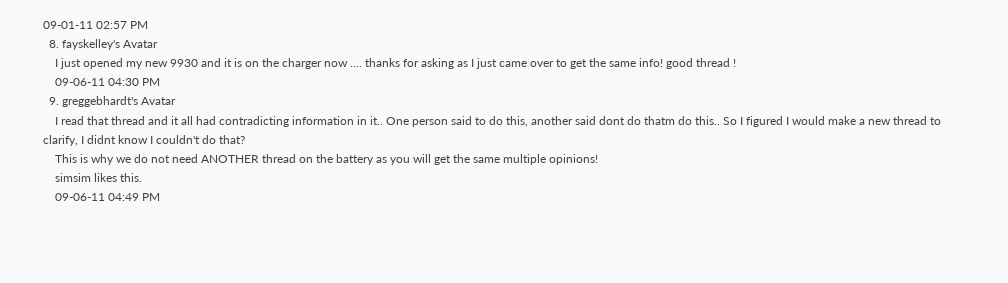09-01-11 02:57 PM
  8. fayskelley's Avatar
    I just opened my new 9930 and it is on the charger now .... thanks for asking as I just came over to get the same info! good thread !
    09-06-11 04:30 PM
  9. greggebhardt's Avatar
    I read that thread and it all had contradicting information in it.. One person said to do this, another said dont do thatm do this.. So I figured I would make a new thread to clarify, I didnt know I couldn't do that?
    This is why we do not need ANOTHER thread on the battery as you will get the same multiple opinions!
    simsim likes this.
    09-06-11 04:49 PM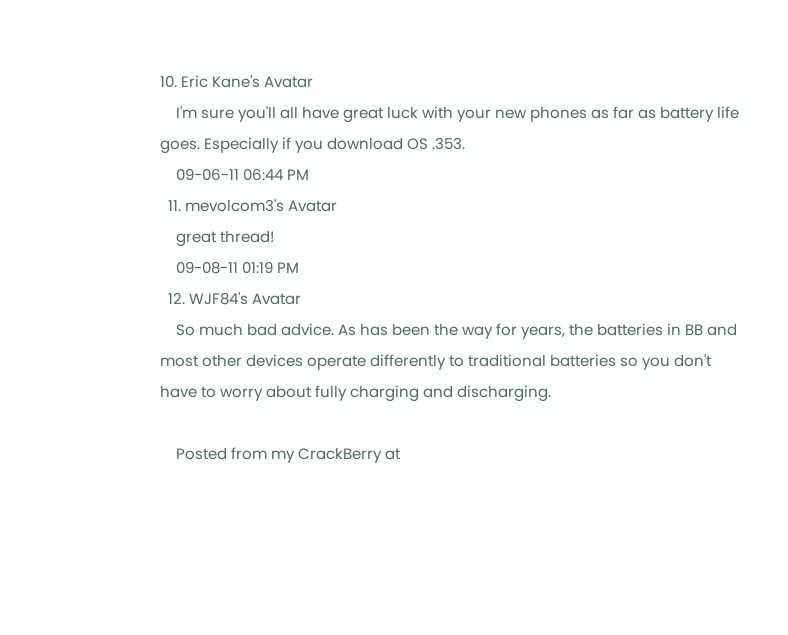10. Eric Kane's Avatar
    I'm sure you'll all have great luck with your new phones as far as battery life goes. Especially if you download OS .353.
    09-06-11 06:44 PM
  11. mevolcom3's Avatar
    great thread!
    09-08-11 01:19 PM
  12. WJF84's Avatar
    So much bad advice. As has been the way for years, the batteries in BB and most other devices operate differently to traditional batteries so you don't have to worry about fully charging and discharging.

    Posted from my CrackBerry at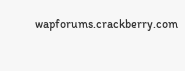wapforums.crackberry.com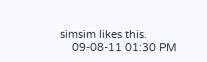simsim likes this.
    09-08-11 01:30 PM